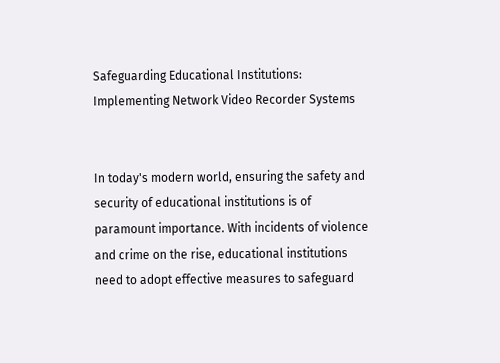Safeguarding Educational Institutions: Implementing Network Video Recorder Systems


In today's modern world, ensuring the safety and security of educational institutions is of paramount importance. With incidents of violence and crime on the rise, educational institutions need to adopt effective measures to safeguard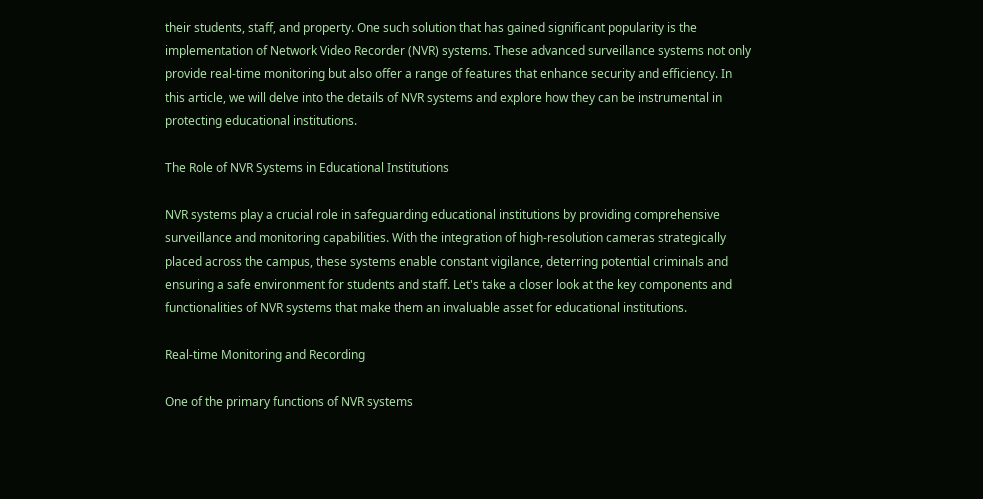their students, staff, and property. One such solution that has gained significant popularity is the implementation of Network Video Recorder (NVR) systems. These advanced surveillance systems not only provide real-time monitoring but also offer a range of features that enhance security and efficiency. In this article, we will delve into the details of NVR systems and explore how they can be instrumental in protecting educational institutions.

The Role of NVR Systems in Educational Institutions

NVR systems play a crucial role in safeguarding educational institutions by providing comprehensive surveillance and monitoring capabilities. With the integration of high-resolution cameras strategically placed across the campus, these systems enable constant vigilance, deterring potential criminals and ensuring a safe environment for students and staff. Let's take a closer look at the key components and functionalities of NVR systems that make them an invaluable asset for educational institutions.

Real-time Monitoring and Recording

One of the primary functions of NVR systems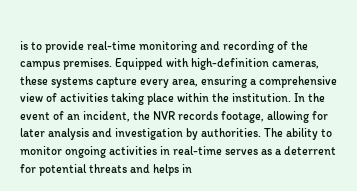is to provide real-time monitoring and recording of the campus premises. Equipped with high-definition cameras, these systems capture every area, ensuring a comprehensive view of activities taking place within the institution. In the event of an incident, the NVR records footage, allowing for later analysis and investigation by authorities. The ability to monitor ongoing activities in real-time serves as a deterrent for potential threats and helps in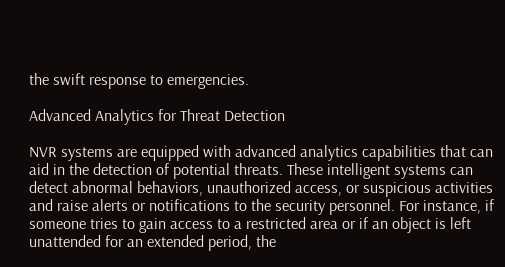the swift response to emergencies.

Advanced Analytics for Threat Detection

NVR systems are equipped with advanced analytics capabilities that can aid in the detection of potential threats. These intelligent systems can detect abnormal behaviors, unauthorized access, or suspicious activities and raise alerts or notifications to the security personnel. For instance, if someone tries to gain access to a restricted area or if an object is left unattended for an extended period, the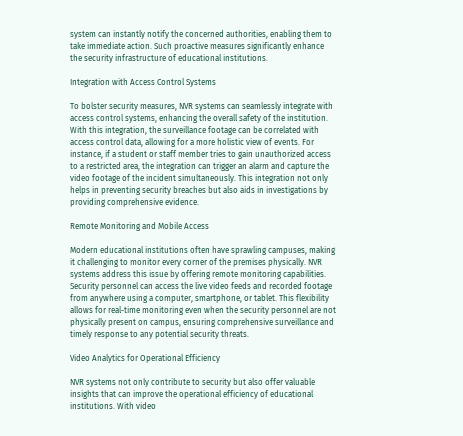system can instantly notify the concerned authorities, enabling them to take immediate action. Such proactive measures significantly enhance the security infrastructure of educational institutions.

Integration with Access Control Systems

To bolster security measures, NVR systems can seamlessly integrate with access control systems, enhancing the overall safety of the institution. With this integration, the surveillance footage can be correlated with access control data, allowing for a more holistic view of events. For instance, if a student or staff member tries to gain unauthorized access to a restricted area, the integration can trigger an alarm and capture the video footage of the incident simultaneously. This integration not only helps in preventing security breaches but also aids in investigations by providing comprehensive evidence.

Remote Monitoring and Mobile Access

Modern educational institutions often have sprawling campuses, making it challenging to monitor every corner of the premises physically. NVR systems address this issue by offering remote monitoring capabilities. Security personnel can access the live video feeds and recorded footage from anywhere using a computer, smartphone, or tablet. This flexibility allows for real-time monitoring even when the security personnel are not physically present on campus, ensuring comprehensive surveillance and timely response to any potential security threats.

Video Analytics for Operational Efficiency

NVR systems not only contribute to security but also offer valuable insights that can improve the operational efficiency of educational institutions. With video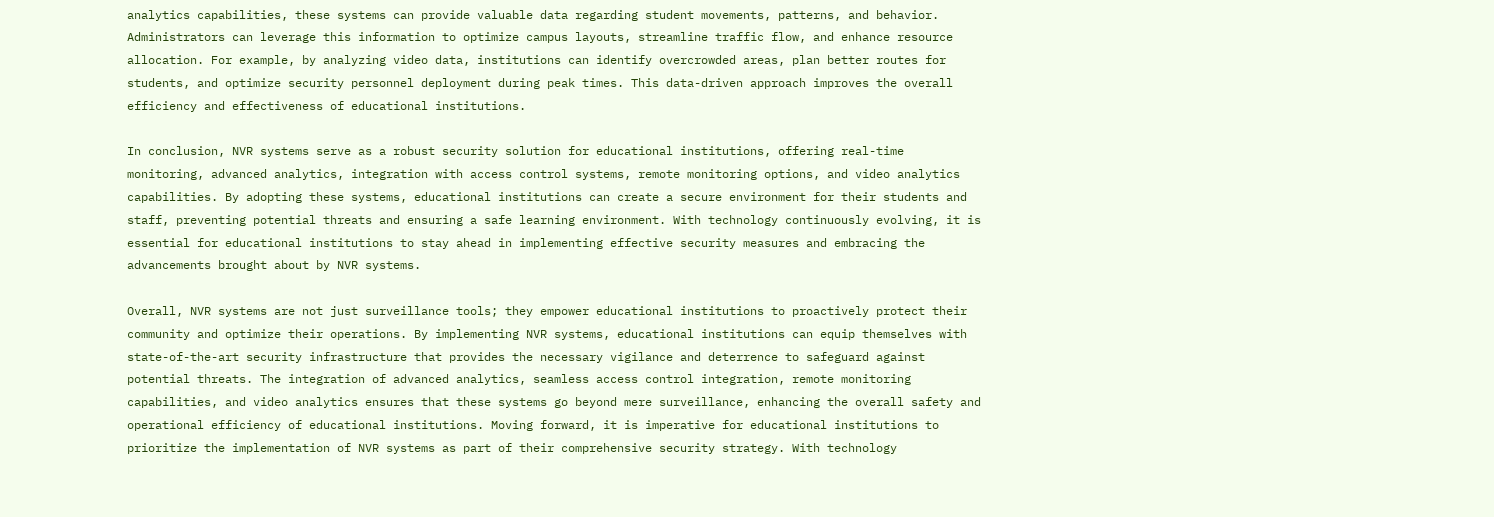analytics capabilities, these systems can provide valuable data regarding student movements, patterns, and behavior. Administrators can leverage this information to optimize campus layouts, streamline traffic flow, and enhance resource allocation. For example, by analyzing video data, institutions can identify overcrowded areas, plan better routes for students, and optimize security personnel deployment during peak times. This data-driven approach improves the overall efficiency and effectiveness of educational institutions.

In conclusion, NVR systems serve as a robust security solution for educational institutions, offering real-time monitoring, advanced analytics, integration with access control systems, remote monitoring options, and video analytics capabilities. By adopting these systems, educational institutions can create a secure environment for their students and staff, preventing potential threats and ensuring a safe learning environment. With technology continuously evolving, it is essential for educational institutions to stay ahead in implementing effective security measures and embracing the advancements brought about by NVR systems.

Overall, NVR systems are not just surveillance tools; they empower educational institutions to proactively protect their community and optimize their operations. By implementing NVR systems, educational institutions can equip themselves with state-of-the-art security infrastructure that provides the necessary vigilance and deterrence to safeguard against potential threats. The integration of advanced analytics, seamless access control integration, remote monitoring capabilities, and video analytics ensures that these systems go beyond mere surveillance, enhancing the overall safety and operational efficiency of educational institutions. Moving forward, it is imperative for educational institutions to prioritize the implementation of NVR systems as part of their comprehensive security strategy. With technology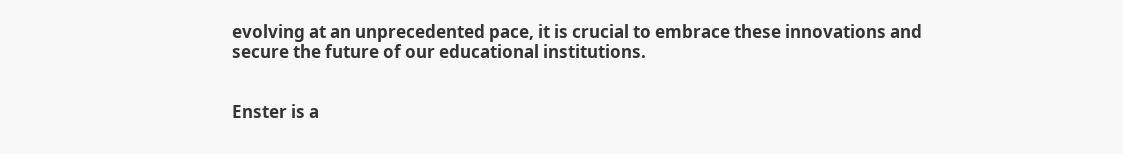evolving at an unprecedented pace, it is crucial to embrace these innovations and secure the future of our educational institutions.


Enster is a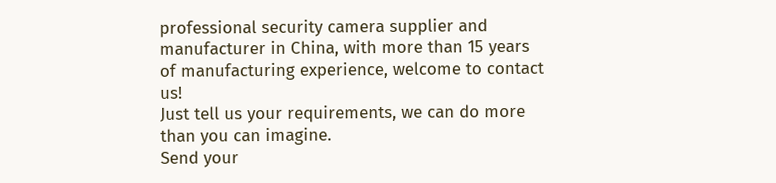professional security camera supplier and manufacturer in China, with more than 15 years of manufacturing experience, welcome to contact us!
Just tell us your requirements, we can do more than you can imagine.
Send your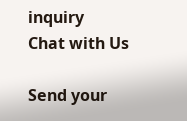inquiry
Chat with Us

Send your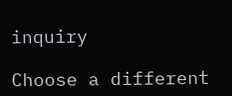inquiry

Choose a different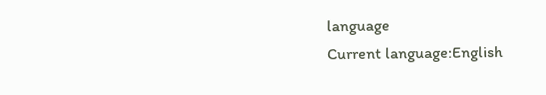language
Current language:English